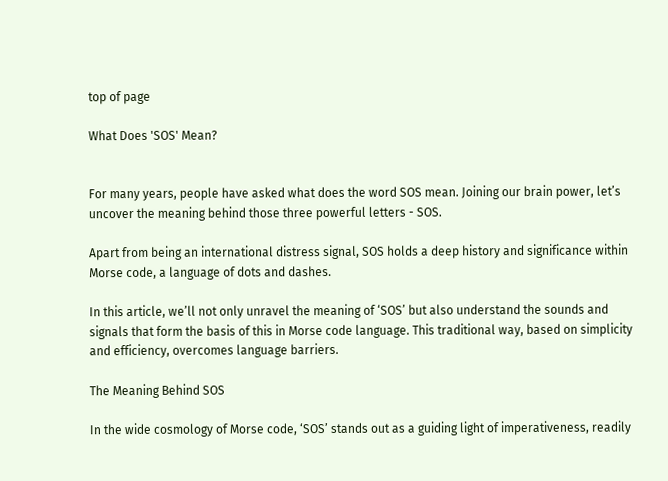top of page

What Does 'SOS' Mean?


For many years, people have asked what does the word SOS mean. Joining our brain power, let’s uncover the meaning behind those three powerful letters - SOS.

Apart from being an international distress signal, SOS holds a deep history and significance within Morse code, a language of dots and dashes.

In this article, we’ll not only unravel the meaning of ‘SOS’ but also understand the sounds and signals that form the basis of this in Morse code language. This traditional way, based on simplicity and efficiency, overcomes language barriers.

The Meaning Behind SOS

In the wide cosmology of Morse code, ‘SOS’ stands out as a guiding light of imperativeness, readily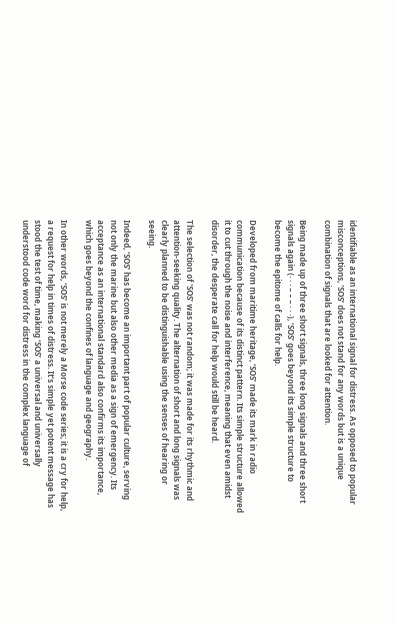identifiable as an international signal for distress. As opposed to popular misconceptions, 'SOS’ does not stand for any words but is a unique combination of signals that are looked for attention.

Being made up of three short signals, three long signals and three short signals again (· · · – – – · · ·), ‘SOS’ goes beyond its simple structure to become the epitome of calls for help.

Developed from maritime heritage, ‘SOS’ made its mark in radio communication because of its distinct pattern. Its simple structure allowed it to cut through the noise and interference, meaning that even amidst disorder, the desperate call for help would still be heard.

The selection of 'SOS’ was not random; it was made for its rhythmic and attention-seeking quality. The alternation of short and long signals was clearly planned to be distinguishable using the senses of hearing or seeing.

Indeed, ‘SOS’ has become an important part of popular culture, serving not only the marine but also other media as a sign of emergency. Its acceptance as an international standard also confirms its importance, which goes beyond the confines of language and geography.

In other words, ‘SOS’ is not merely a Morse code series; it is a cry for help, a request for help in times of distress. It’s simple yet potent message has stood the test of time, making ‘SOS’ a universal and universally understood code word for distress in the complex language of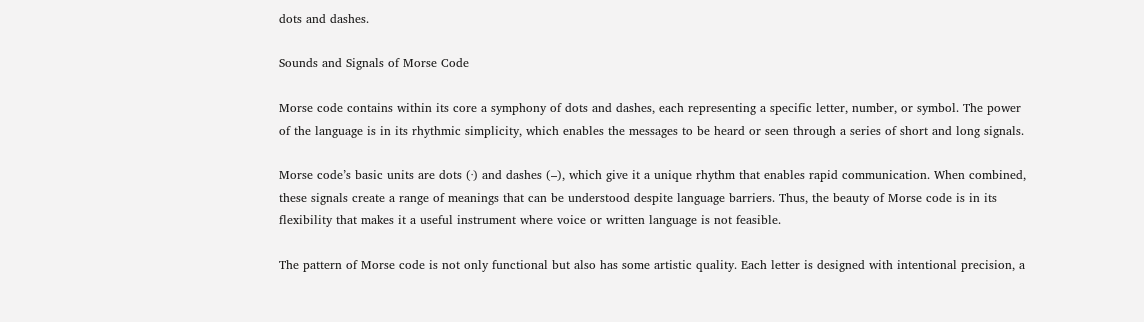dots and dashes.

Sounds and Signals of Morse Code

Morse code contains within its core a symphony of dots and dashes, each representing a specific letter, number, or symbol. The power of the language is in its rhythmic simplicity, which enables the messages to be heard or seen through a series of short and long signals.

Morse code’s basic units are dots (·) and dashes (–), which give it a unique rhythm that enables rapid communication. When combined, these signals create a range of meanings that can be understood despite language barriers. Thus, the beauty of Morse code is in its flexibility that makes it a useful instrument where voice or written language is not feasible.

The pattern of Morse code is not only functional but also has some artistic quality. Each letter is designed with intentional precision, a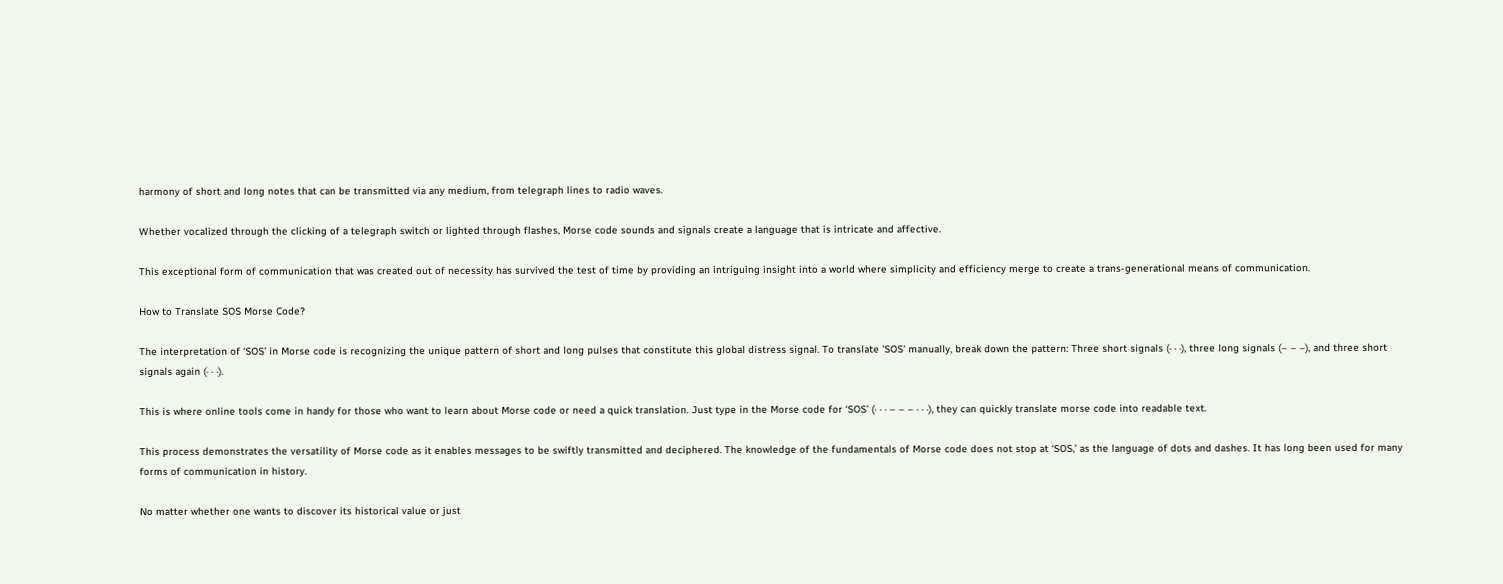harmony of short and long notes that can be transmitted via any medium, from telegraph lines to radio waves.

Whether vocalized through the clicking of a telegraph switch or lighted through flashes, Morse code sounds and signals create a language that is intricate and affective.

This exceptional form of communication that was created out of necessity has survived the test of time by providing an intriguing insight into a world where simplicity and efficiency merge to create a trans-generational means of communication.

How to Translate SOS Morse Code?

The interpretation of ‘SOS’ in Morse code is recognizing the unique pattern of short and long pulses that constitute this global distress signal. To translate 'SOS' manually, break down the pattern: Three short signals (· · ·), three long signals (– – –), and three short signals again (· · ·).

This is where online tools come in handy for those who want to learn about Morse code or need a quick translation. Just type in the Morse code for ‘SOS’ (· · · – – – · · ·), they can quickly translate morse code into readable text.

This process demonstrates the versatility of Morse code as it enables messages to be swiftly transmitted and deciphered. The knowledge of the fundamentals of Morse code does not stop at ‘SOS,’ as the language of dots and dashes. It has long been used for many forms of communication in history.

No matter whether one wants to discover its historical value or just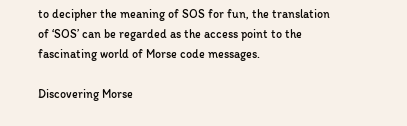to decipher the meaning of SOS for fun, the translation of ‘SOS’ can be regarded as the access point to the fascinating world of Morse code messages.

Discovering Morse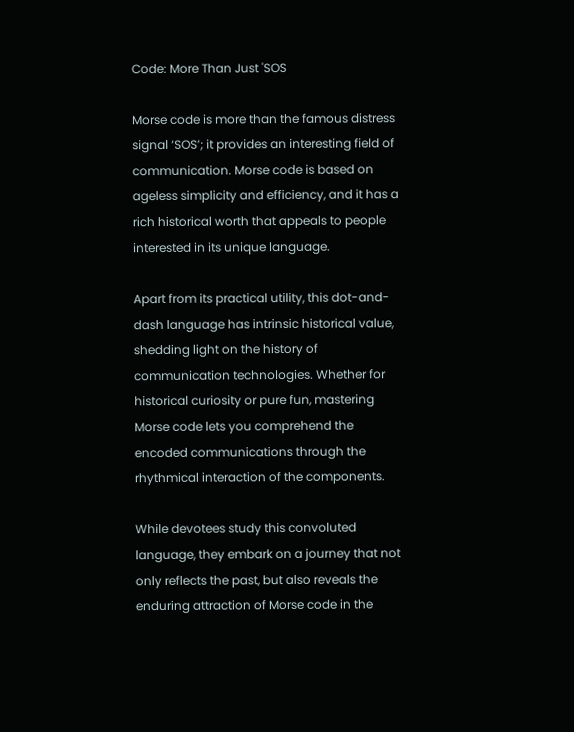Code: More Than Just 'SOS

Morse code is more than the famous distress signal ‘SOS’; it provides an interesting field of communication. Morse code is based on ageless simplicity and efficiency, and it has a rich historical worth that appeals to people interested in its unique language.

Apart from its practical utility, this dot-and-dash language has intrinsic historical value, shedding light on the history of communication technologies. Whether for historical curiosity or pure fun, mastering Morse code lets you comprehend the encoded communications through the rhythmical interaction of the components.

While devotees study this convoluted language, they embark on a journey that not only reflects the past, but also reveals the enduring attraction of Morse code in the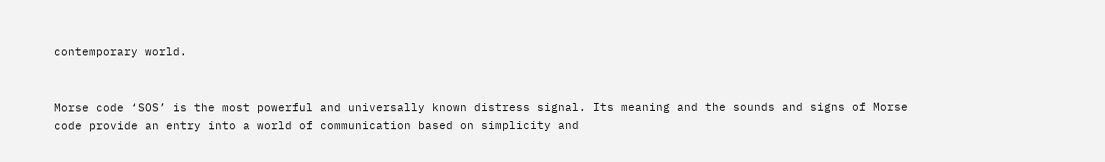contemporary world.


Morse code ‘SOS’ is the most powerful and universally known distress signal. Its meaning and the sounds and signs of Morse code provide an entry into a world of communication based on simplicity and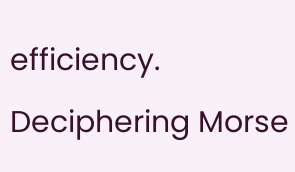efficiency. Deciphering Morse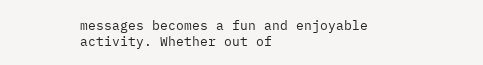messages becomes a fun and enjoyable activity. Whether out of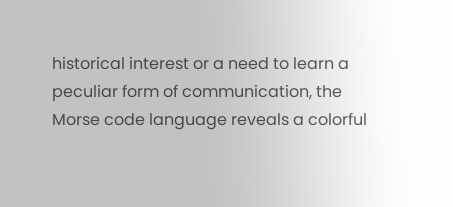historical interest or a need to learn a peculiar form of communication, the Morse code language reveals a colorful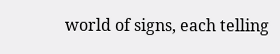world of signs, each telling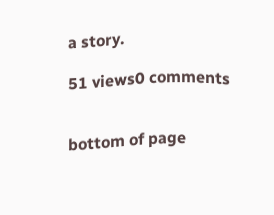a story.

51 views0 comments


bottom of page